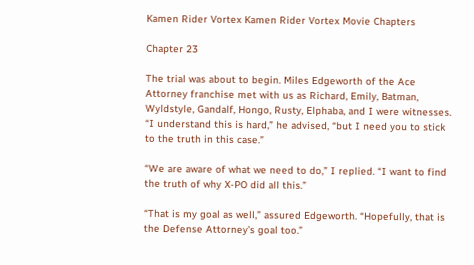Kamen Rider Vortex Kamen Rider Vortex Movie Chapters

Chapter 23

The trial was about to begin. Miles Edgeworth of the Ace Attorney franchise met with us as Richard, Emily, Batman, Wyldstyle, Gandalf, Hongo, Rusty, Elphaba, and I were witnesses. “I understand this is hard,” he advised, “but I need you to stick to the truth in this case.”

“We are aware of what we need to do,” I replied. “I want to find the truth of why X-PO did all this.”

“That is my goal as well,” assured Edgeworth. “Hopefully, that is the Defense Attorney’s goal too.”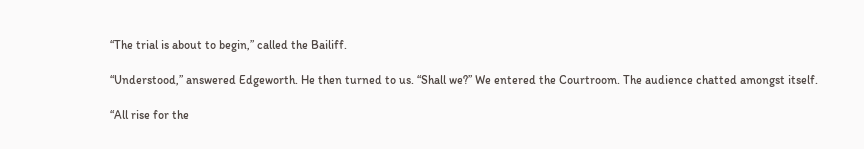“The trial is about to begin,” called the Bailiff.

“Understood,” answered Edgeworth. He then turned to us. “Shall we?” We entered the Courtroom. The audience chatted amongst itself.

“All rise for the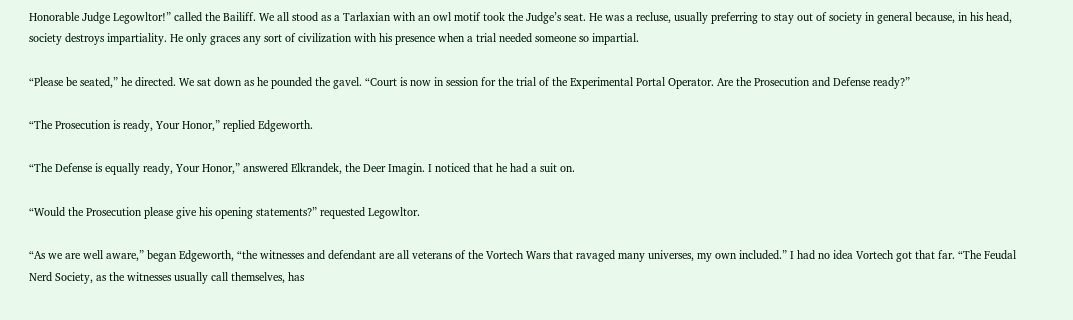Honorable Judge Legowltor!” called the Bailiff. We all stood as a Tarlaxian with an owl motif took the Judge’s seat. He was a recluse, usually preferring to stay out of society in general because, in his head, society destroys impartiality. He only graces any sort of civilization with his presence when a trial needed someone so impartial.

“Please be seated,” he directed. We sat down as he pounded the gavel. “Court is now in session for the trial of the Experimental Portal Operator. Are the Prosecution and Defense ready?”

“The Prosecution is ready, Your Honor,” replied Edgeworth.

“The Defense is equally ready, Your Honor,” answered Elkrandek, the Deer Imagin. I noticed that he had a suit on.

“Would the Prosecution please give his opening statements?” requested Legowltor.

“As we are well aware,” began Edgeworth, “the witnesses and defendant are all veterans of the Vortech Wars that ravaged many universes, my own included.” I had no idea Vortech got that far. “The Feudal Nerd Society, as the witnesses usually call themselves, has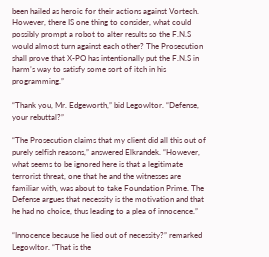been hailed as heroic for their actions against Vortech. However, there IS one thing to consider, what could possibly prompt a robot to alter results so the F.N.S would almost turn against each other? The Prosecution shall prove that X-PO has intentionally put the F.N.S in harm’s way to satisfy some sort of itch in his programming.”

“Thank you, Mr. Edgeworth,” bid Legowltor. “Defense, your rebuttal?”

“The Prosecution claims that my client did all this out of purely selfish reasons,” answered Elkrandek. “However, what seems to be ignored here is that a legitimate terrorist threat, one that he and the witnesses are familiar with, was about to take Foundation Prime. The Defense argues that necessity is the motivation and that he had no choice, thus leading to a plea of innocence.”

“Innocence because he lied out of necessity?” remarked Legowltor. “That is the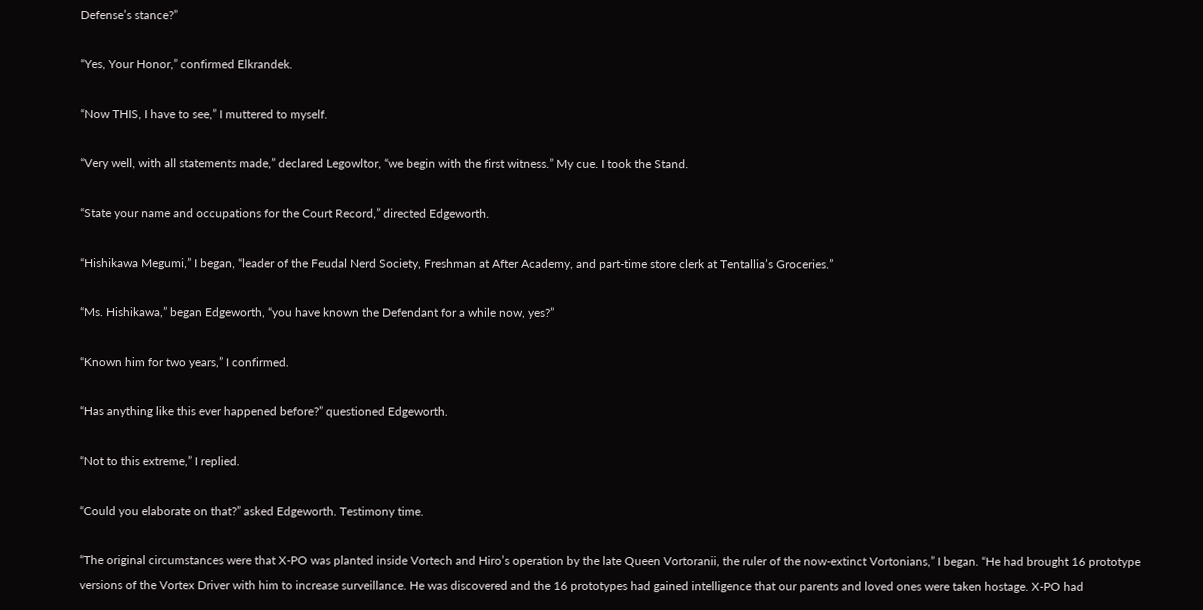Defense’s stance?”

“Yes, Your Honor,” confirmed Elkrandek.

“Now THIS, I have to see,” I muttered to myself.

“Very well, with all statements made,” declared Legowltor, “we begin with the first witness.” My cue. I took the Stand.

“State your name and occupations for the Court Record,” directed Edgeworth.

“Hishikawa Megumi,” I began, “leader of the Feudal Nerd Society, Freshman at After Academy, and part-time store clerk at Tentallia’s Groceries.”

“Ms. Hishikawa,” began Edgeworth, “you have known the Defendant for a while now, yes?”

“Known him for two years,” I confirmed.

“Has anything like this ever happened before?” questioned Edgeworth.

“Not to this extreme,” I replied.

“Could you elaborate on that?” asked Edgeworth. Testimony time.

“The original circumstances were that X-PO was planted inside Vortech and Hiro’s operation by the late Queen Vortoranii, the ruler of the now-extinct Vortonians,” I began. “He had brought 16 prototype versions of the Vortex Driver with him to increase surveillance. He was discovered and the 16 prototypes had gained intelligence that our parents and loved ones were taken hostage. X-PO had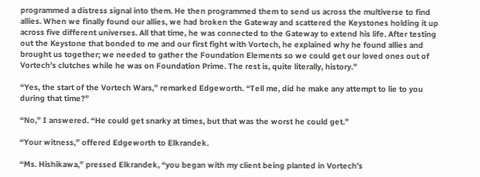programmed a distress signal into them. He then programmed them to send us across the multiverse to find allies. When we finally found our allies, we had broken the Gateway and scattered the Keystones holding it up across five different universes. All that time, he was connected to the Gateway to extend his life. After testing out the Keystone that bonded to me and our first fight with Vortech, he explained why he found allies and brought us together; we needed to gather the Foundation Elements so we could get our loved ones out of Vortech’s clutches while he was on Foundation Prime. The rest is, quite literally, history.”

“Yes, the start of the Vortech Wars,” remarked Edgeworth. “Tell me, did he make any attempt to lie to you during that time?”

“No,” I answered. “He could get snarky at times, but that was the worst he could get.”

“Your witness,” offered Edgeworth to Elkrandek.

“Ms. Hishikawa,” pressed Elkrandek, “you began with my client being planted in Vortech’s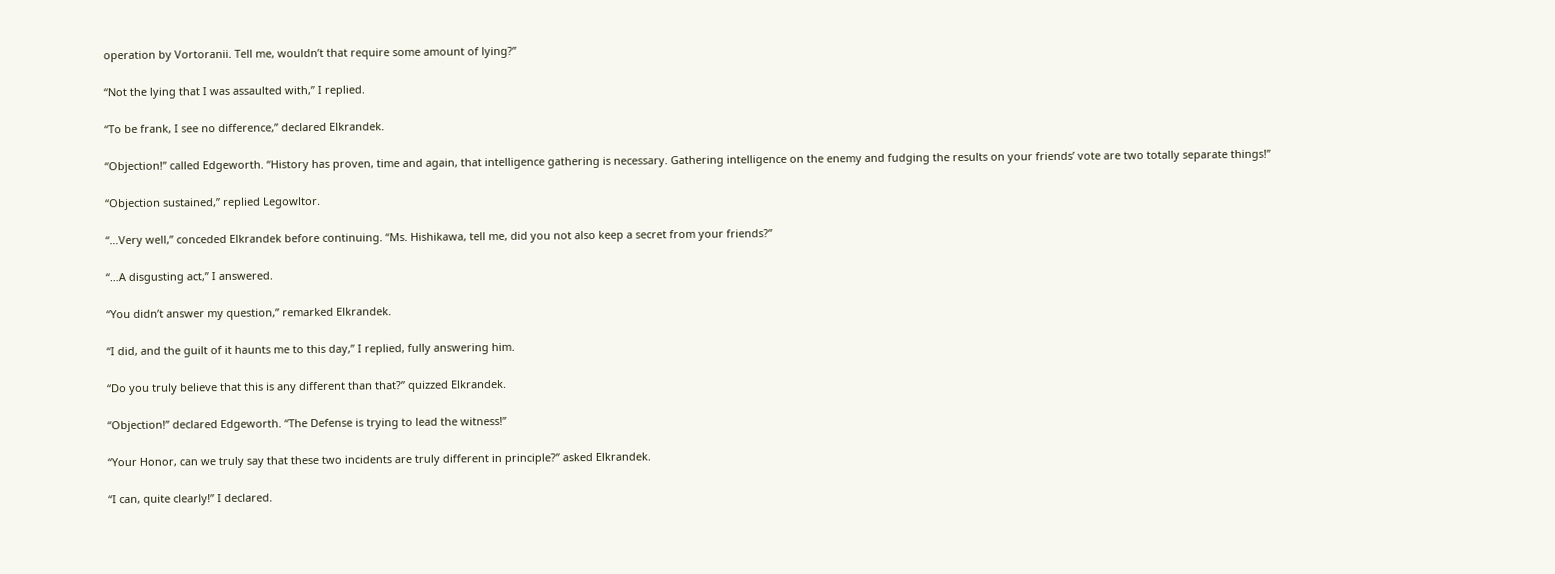operation by Vortoranii. Tell me, wouldn’t that require some amount of lying?”

“Not the lying that I was assaulted with,” I replied.

“To be frank, I see no difference,” declared Elkrandek.

“Objection!” called Edgeworth. “History has proven, time and again, that intelligence gathering is necessary. Gathering intelligence on the enemy and fudging the results on your friends’ vote are two totally separate things!”

“Objection sustained,” replied Legowltor.

“…Very well,” conceded Elkrandek before continuing. “Ms. Hishikawa, tell me, did you not also keep a secret from your friends?”

“…A disgusting act,” I answered.

“You didn’t answer my question,” remarked Elkrandek.

“I did, and the guilt of it haunts me to this day,” I replied, fully answering him.

“Do you truly believe that this is any different than that?” quizzed Elkrandek.

“Objection!” declared Edgeworth. “The Defense is trying to lead the witness!”

“Your Honor, can we truly say that these two incidents are truly different in principle?” asked Elkrandek.

“I can, quite clearly!” I declared.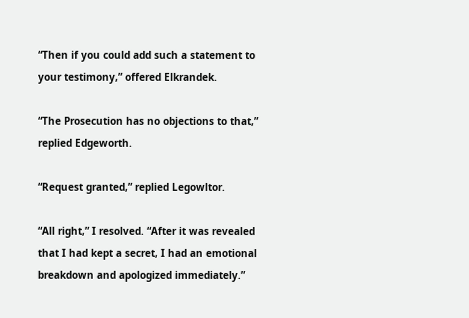“Then if you could add such a statement to your testimony,” offered Elkrandek.

“The Prosecution has no objections to that,” replied Edgeworth.

“Request granted,” replied Legowltor.

“All right,” I resolved. “After it was revealed that I had kept a secret, I had an emotional breakdown and apologized immediately.”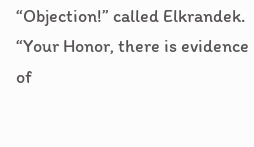“Objection!” called Elkrandek. “Your Honor, there is evidence of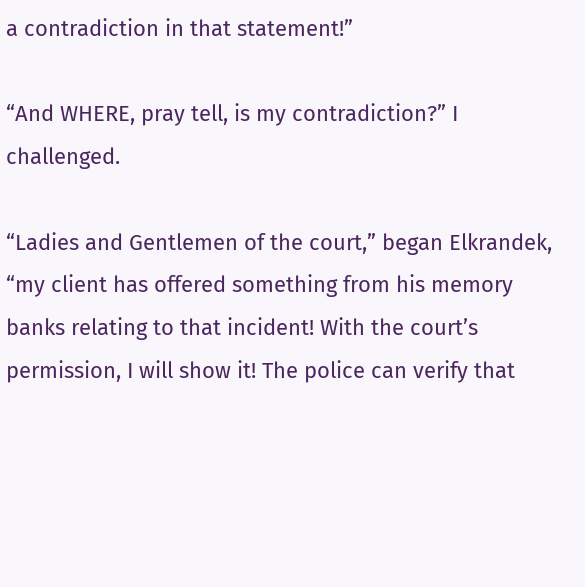a contradiction in that statement!”

“And WHERE, pray tell, is my contradiction?” I challenged.

“Ladies and Gentlemen of the court,” began Elkrandek, “my client has offered something from his memory banks relating to that incident! With the court’s permission, I will show it! The police can verify that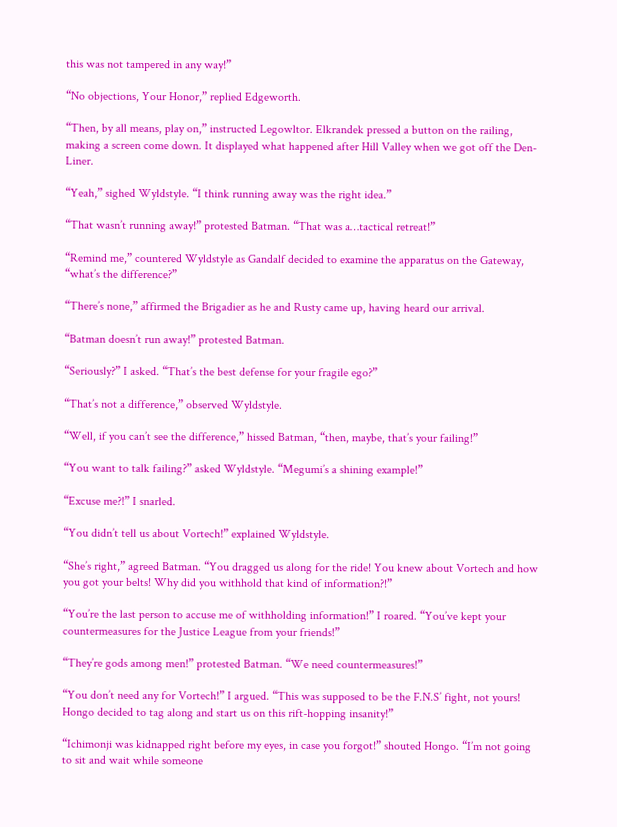this was not tampered in any way!”

“No objections, Your Honor,” replied Edgeworth.

“Then, by all means, play on,” instructed Legowltor. Elkrandek pressed a button on the railing, making a screen come down. It displayed what happened after Hill Valley when we got off the Den-Liner.

“Yeah,” sighed Wyldstyle. “I think running away was the right idea.”

“That wasn’t running away!” protested Batman. “That was a…tactical retreat!”

“Remind me,” countered Wyldstyle as Gandalf decided to examine the apparatus on the Gateway, “what’s the difference?”

“There’s none,” affirmed the Brigadier as he and Rusty came up, having heard our arrival.

“Batman doesn’t run away!” protested Batman.

“Seriously?” I asked. “That’s the best defense for your fragile ego?”

“That’s not a difference,” observed Wyldstyle.

“Well, if you can’t see the difference,” hissed Batman, “then, maybe, that’s your failing!”

“You want to talk failing?” asked Wyldstyle. “Megumi’s a shining example!”

“Excuse me?!” I snarled.

“You didn’t tell us about Vortech!” explained Wyldstyle.

“She’s right,” agreed Batman. “You dragged us along for the ride! You knew about Vortech and how you got your belts! Why did you withhold that kind of information?!”

“You’re the last person to accuse me of withholding information!” I roared. “You’ve kept your countermeasures for the Justice League from your friends!”

“They’re gods among men!” protested Batman. “We need countermeasures!”

“You don’t need any for Vortech!” I argued. “This was supposed to be the F.N.S’ fight, not yours! Hongo decided to tag along and start us on this rift-hopping insanity!”

“Ichimonji was kidnapped right before my eyes, in case you forgot!” shouted Hongo. “I’m not going to sit and wait while someone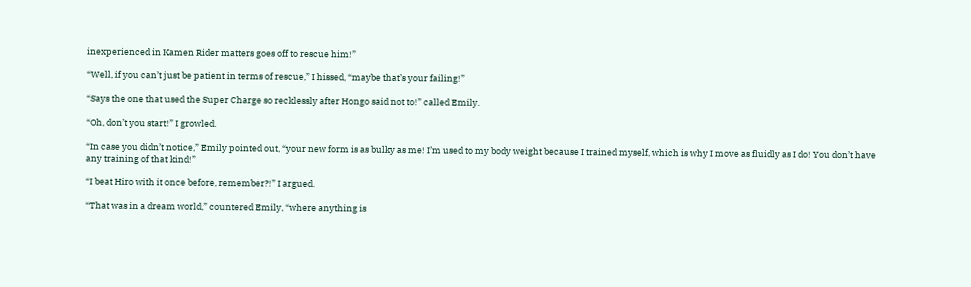inexperienced in Kamen Rider matters goes off to rescue him!”

“Well, if you can’t just be patient in terms of rescue,” I hissed, “maybe that’s your failing!”

“Says the one that used the Super Charge so recklessly after Hongo said not to!” called Emily.

“Oh, don’t you start!” I growled.

“In case you didn’t notice,” Emily pointed out, “your new form is as bulky as me! I’m used to my body weight because I trained myself, which is why I move as fluidly as I do! You don’t have any training of that kind!”

“I beat Hiro with it once before, remember?!” I argued.

“That was in a dream world,” countered Emily, “where anything is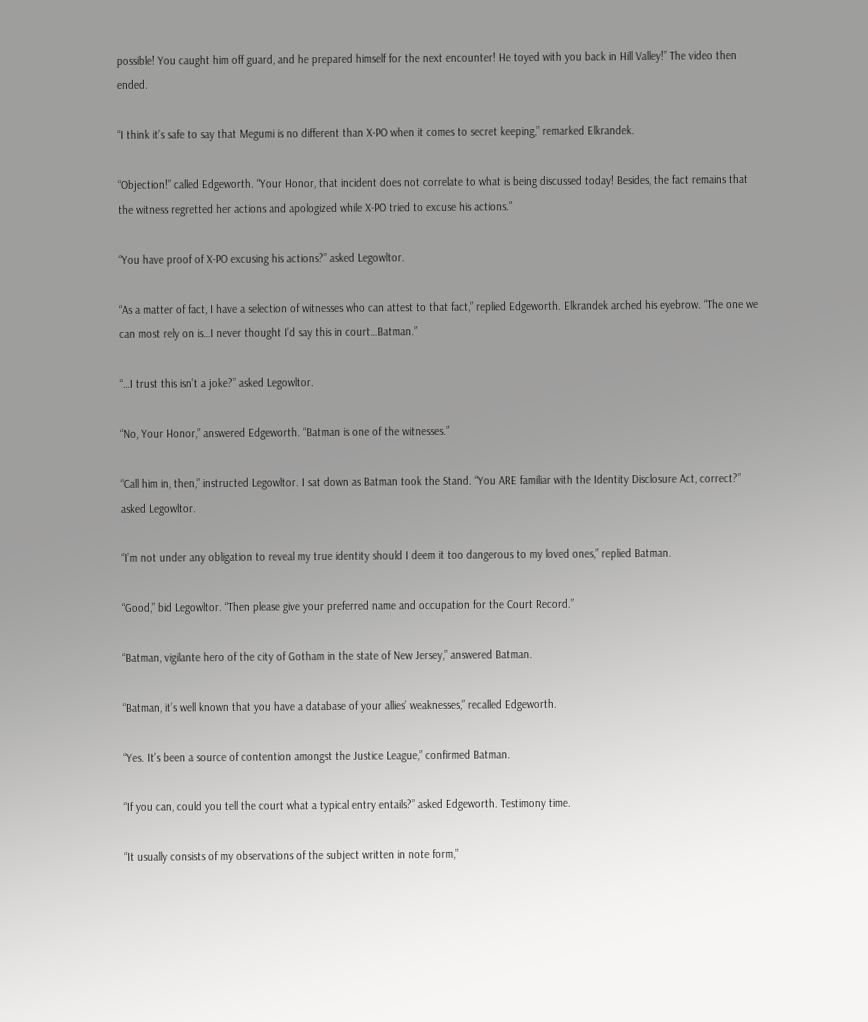possible! You caught him off guard, and he prepared himself for the next encounter! He toyed with you back in Hill Valley!” The video then ended.

“I think it’s safe to say that Megumi is no different than X-PO when it comes to secret keeping,” remarked Elkrandek.

“Objection!” called Edgeworth. “Your Honor, that incident does not correlate to what is being discussed today! Besides, the fact remains that the witness regretted her actions and apologized while X-PO tried to excuse his actions.”

“You have proof of X-PO excusing his actions?” asked Legowltor.

“As a matter of fact, I have a selection of witnesses who can attest to that fact,” replied Edgeworth. Elkrandek arched his eyebrow. “The one we can most rely on is…I never thought I’d say this in court…Batman.”

“…I trust this isn’t a joke?” asked Legowltor.

“No, Your Honor,” answered Edgeworth. “Batman is one of the witnesses.”

“Call him in, then,” instructed Legowltor. I sat down as Batman took the Stand. “You ARE familiar with the Identity Disclosure Act, correct?” asked Legowltor.

“I’m not under any obligation to reveal my true identity should I deem it too dangerous to my loved ones,” replied Batman.

“Good,” bid Legowltor. “Then please give your preferred name and occupation for the Court Record.”

“Batman, vigilante hero of the city of Gotham in the state of New Jersey,” answered Batman.

“Batman, it’s well known that you have a database of your allies’ weaknesses,” recalled Edgeworth.

“Yes. It’s been a source of contention amongst the Justice League,” confirmed Batman.

“If you can, could you tell the court what a typical entry entails?” asked Edgeworth. Testimony time.

“It usually consists of my observations of the subject written in note form,”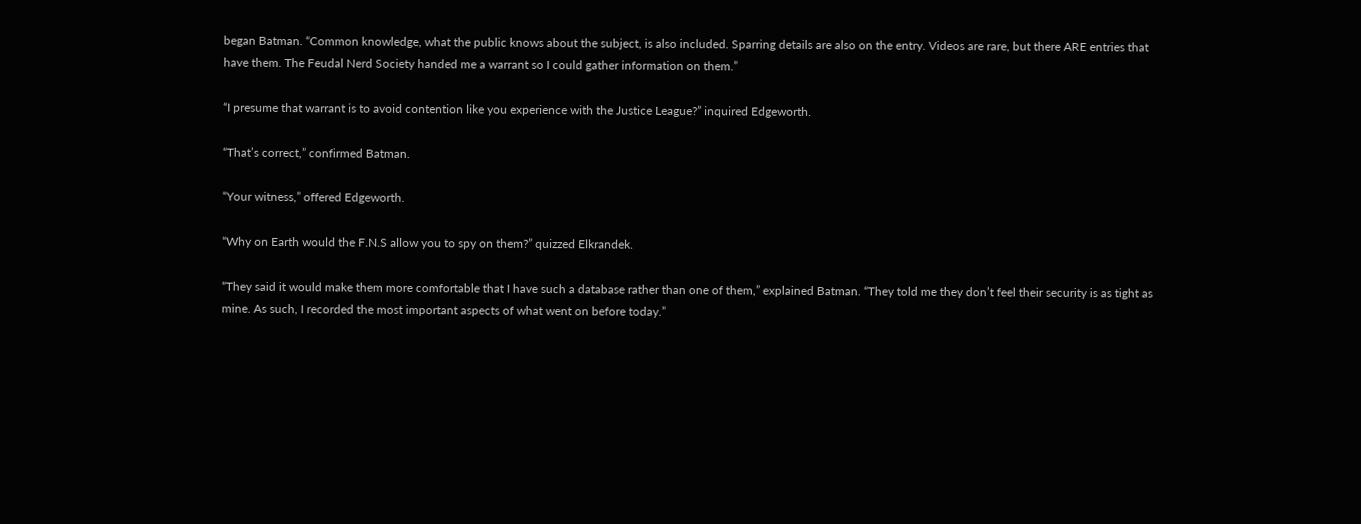began Batman. “Common knowledge, what the public knows about the subject, is also included. Sparring details are also on the entry. Videos are rare, but there ARE entries that have them. The Feudal Nerd Society handed me a warrant so I could gather information on them.”

“I presume that warrant is to avoid contention like you experience with the Justice League?” inquired Edgeworth.

“That’s correct,” confirmed Batman.

“Your witness,” offered Edgeworth.

“Why on Earth would the F.N.S allow you to spy on them?” quizzed Elkrandek.

“They said it would make them more comfortable that I have such a database rather than one of them,” explained Batman. “They told me they don’t feel their security is as tight as mine. As such, I recorded the most important aspects of what went on before today.”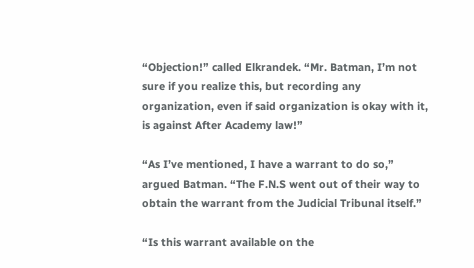“Objection!” called Elkrandek. “Mr. Batman, I’m not sure if you realize this, but recording any organization, even if said organization is okay with it, is against After Academy law!”

“As I’ve mentioned, I have a warrant to do so,” argued Batman. “The F.N.S went out of their way to obtain the warrant from the Judicial Tribunal itself.”

“Is this warrant available on the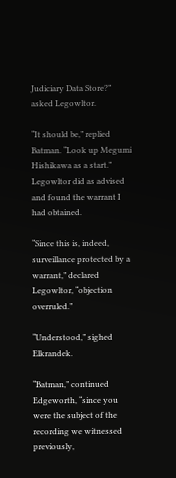Judiciary Data Store?” asked Legowltor.

“It should be,” replied Batman. “Look up Megumi Hishikawa as a start.” Legowltor did as advised and found the warrant I had obtained.

“Since this is, indeed, surveillance protected by a warrant,” declared Legowltor, “objection overruled.”

“Understood,” sighed Elkrandek.

“Batman,” continued Edgeworth, “since you were the subject of the recording we witnessed previously,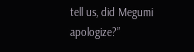tell us, did Megumi apologize?”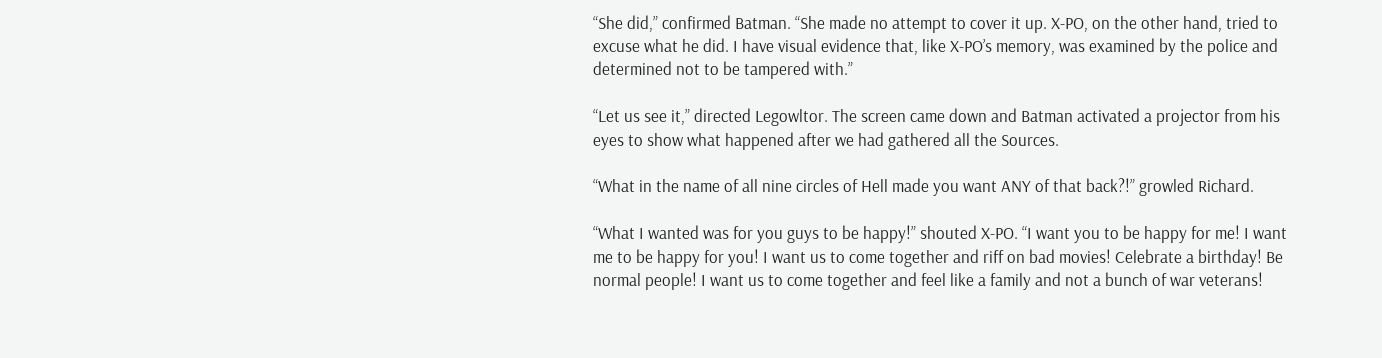“She did,” confirmed Batman. “She made no attempt to cover it up. X-PO, on the other hand, tried to excuse what he did. I have visual evidence that, like X-PO’s memory, was examined by the police and determined not to be tampered with.”

“Let us see it,” directed Legowltor. The screen came down and Batman activated a projector from his eyes to show what happened after we had gathered all the Sources.

“What in the name of all nine circles of Hell made you want ANY of that back?!” growled Richard.

“What I wanted was for you guys to be happy!” shouted X-PO. “I want you to be happy for me! I want me to be happy for you! I want us to come together and riff on bad movies! Celebrate a birthday! Be normal people! I want us to come together and feel like a family and not a bunch of war veterans!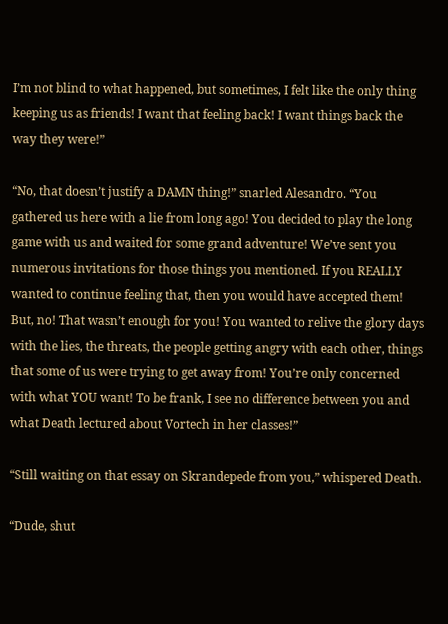I’m not blind to what happened, but sometimes, I felt like the only thing keeping us as friends! I want that feeling back! I want things back the way they were!”

“No, that doesn’t justify a DAMN thing!” snarled Alesandro. “You gathered us here with a lie from long ago! You decided to play the long game with us and waited for some grand adventure! We’ve sent you numerous invitations for those things you mentioned. If you REALLY wanted to continue feeling that, then you would have accepted them! But, no! That wasn’t enough for you! You wanted to relive the glory days with the lies, the threats, the people getting angry with each other, things that some of us were trying to get away from! You’re only concerned with what YOU want! To be frank, I see no difference between you and what Death lectured about Vortech in her classes!”

“Still waiting on that essay on Skrandepede from you,” whispered Death.

“Dude, shut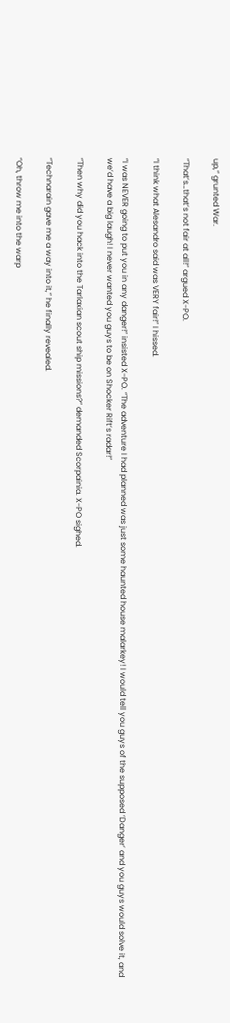up,” grunted War.

“That’s…that’s not fair at all!” argued X-PO.

“I think what Alesandro said was VERY fair!” I hissed.

“I was NEVER going to put you in any danger!” insisted X-PO. “The adventure I had planned was just some haunted house malarkey! I would tell you guys of the supposed ‘Danger’ and you guys would solve it, and we’d have a big laugh! I never wanted you guys to be on Shocker Rift’s radar!”

“Then why did you hack into the Tarlaxian scout ship missions?” demanded Scorpainia. X-PO sighed.

“Technarain gave me a way into it,” he finally revealed.

“Oh, throw me into the warp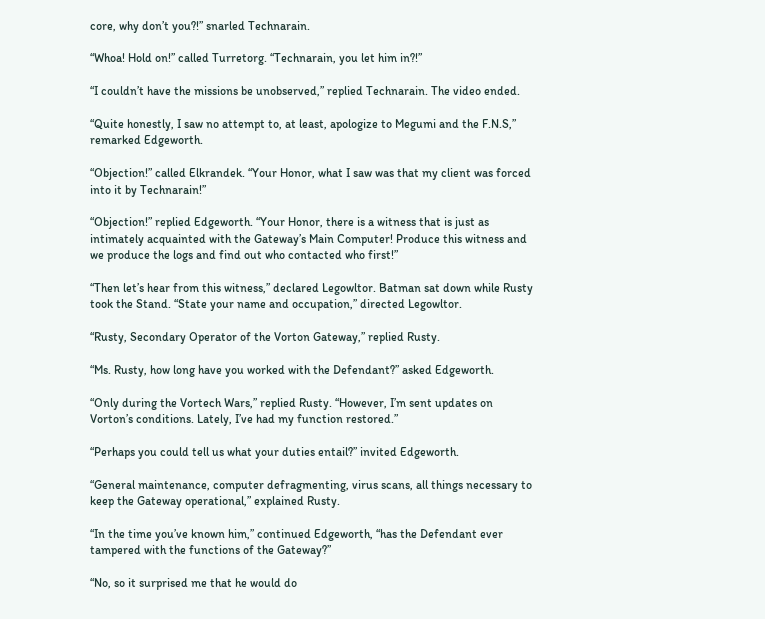core, why don’t you?!” snarled Technarain.

“Whoa! Hold on!” called Turretorg. “Technarain, you let him in?!”

“I couldn’t have the missions be unobserved,” replied Technarain. The video ended.

“Quite honestly, I saw no attempt to, at least, apologize to Megumi and the F.N.S,” remarked Edgeworth.

“Objection!” called Elkrandek. “Your Honor, what I saw was that my client was forced into it by Technarain!”

“Objection!” replied Edgeworth. “Your Honor, there is a witness that is just as intimately acquainted with the Gateway’s Main Computer! Produce this witness and we produce the logs and find out who contacted who first!”

“Then let’s hear from this witness,” declared Legowltor. Batman sat down while Rusty took the Stand. “State your name and occupation,” directed Legowltor.

“Rusty, Secondary Operator of the Vorton Gateway,” replied Rusty.

“Ms. Rusty, how long have you worked with the Defendant?” asked Edgeworth.

“Only during the Vortech Wars,” replied Rusty. “However, I’m sent updates on Vorton’s conditions. Lately, I’ve had my function restored.”

“Perhaps you could tell us what your duties entail?” invited Edgeworth.

“General maintenance, computer defragmenting, virus scans, all things necessary to keep the Gateway operational,” explained Rusty.

“In the time you’ve known him,” continued Edgeworth, “has the Defendant ever tampered with the functions of the Gateway?”

“No, so it surprised me that he would do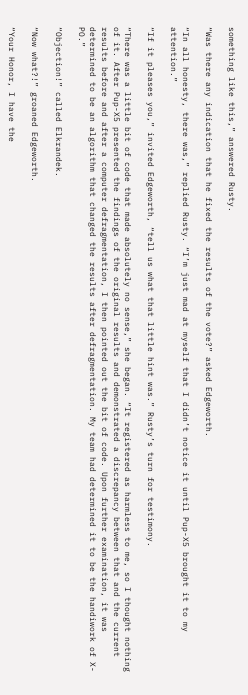something like this,” answered Rusty.

“Was there any indication that he fixed the results of the vote?” asked Edgeworth.

“In all honesty, there was,” replied Rusty. “I’m just mad at myself that I didn’t notice it until Pup-X5 brought it to my attention.”

“If it pleases you,” invited Edgeworth, “tell us what that little hint was.” Rusty’s turn for testimony.

“There was a little bit of code that made absolutely no sense,” she began. “It registered as harmless to me, so I thought nothing of it. After Pup-X5 presented the findings of the original results and demonstrated a discrepancy between that and the current results before and after a computer defragmentation, I then pointed out the bit of code. Upon further examination, it was determined to be an algorithm that changed the results after defragmentation. My team had determined it to be the handiwork of X-PO.”

“Objection!” called Elkrandek.

“Now what?!” groaned Edgeworth.

“Your Honor, I have the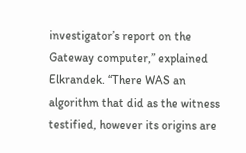investigator’s report on the Gateway computer,” explained Elkrandek. “There WAS an algorithm that did as the witness testified, however its origins are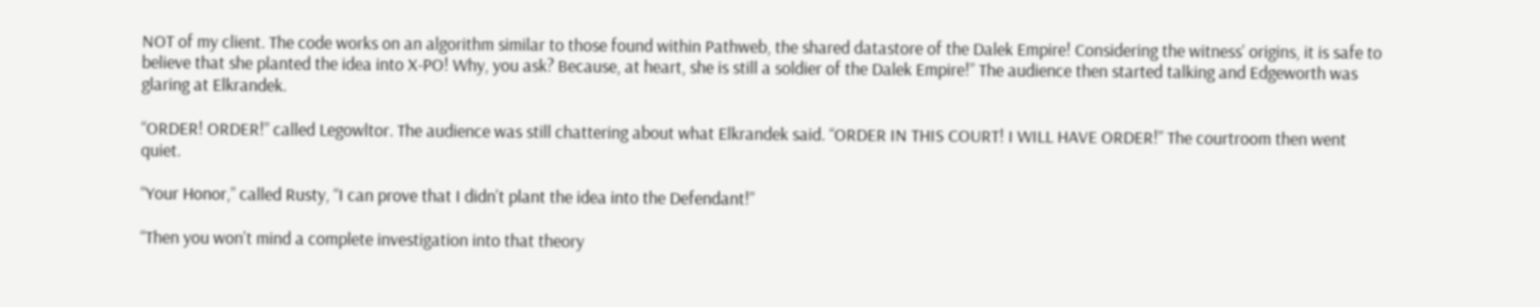NOT of my client. The code works on an algorithm similar to those found within Pathweb, the shared datastore of the Dalek Empire! Considering the witness’ origins, it is safe to believe that she planted the idea into X-PO! Why, you ask? Because, at heart, she is still a soldier of the Dalek Empire!” The audience then started talking and Edgeworth was glaring at Elkrandek.

“ORDER! ORDER!” called Legowltor. The audience was still chattering about what Elkrandek said. “ORDER IN THIS COURT! I WILL HAVE ORDER!” The courtroom then went quiet.

“Your Honor,” called Rusty, “I can prove that I didn’t plant the idea into the Defendant!”

“Then you won’t mind a complete investigation into that theory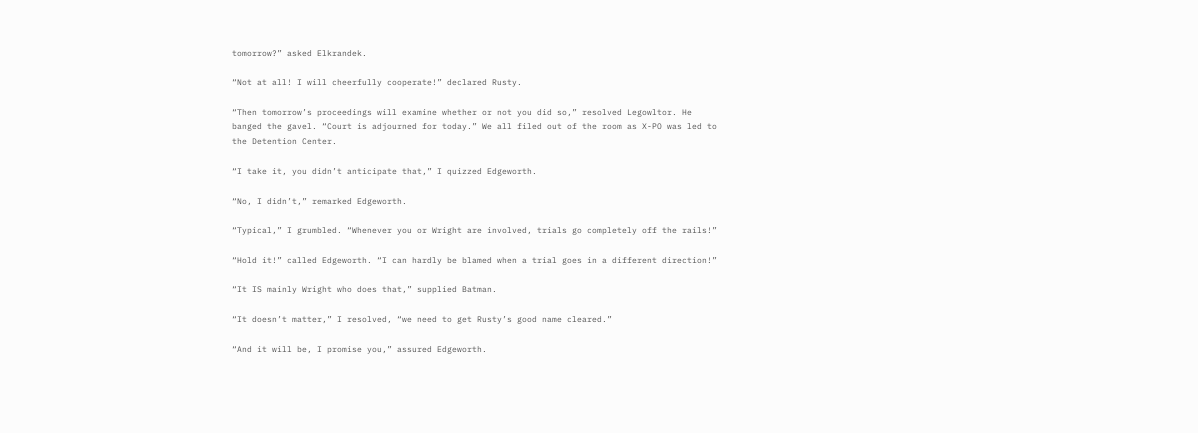tomorrow?” asked Elkrandek.

“Not at all! I will cheerfully cooperate!” declared Rusty.

“Then tomorrow’s proceedings will examine whether or not you did so,” resolved Legowltor. He banged the gavel. “Court is adjourned for today.” We all filed out of the room as X-PO was led to the Detention Center.

“I take it, you didn’t anticipate that,” I quizzed Edgeworth.

“No, I didn’t,” remarked Edgeworth.

“Typical,” I grumbled. “Whenever you or Wright are involved, trials go completely off the rails!”

“Hold it!” called Edgeworth. “I can hardly be blamed when a trial goes in a different direction!”

“It IS mainly Wright who does that,” supplied Batman.

“It doesn’t matter,” I resolved, “we need to get Rusty’s good name cleared.”

“And it will be, I promise you,” assured Edgeworth.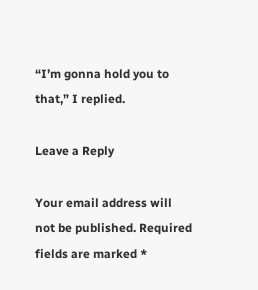“I’m gonna hold you to that,” I replied.

Leave a Reply

Your email address will not be published. Required fields are marked *